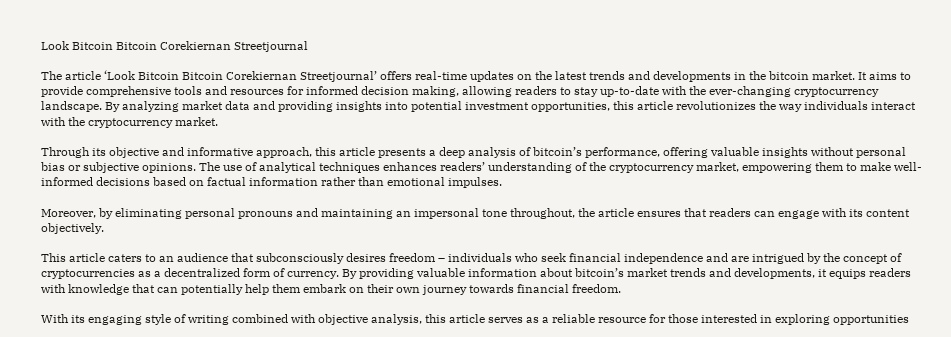Look Bitcoin Bitcoin Corekiernan Streetjournal

The article ‘Look Bitcoin Bitcoin Corekiernan Streetjournal’ offers real-time updates on the latest trends and developments in the bitcoin market. It aims to provide comprehensive tools and resources for informed decision making, allowing readers to stay up-to-date with the ever-changing cryptocurrency landscape. By analyzing market data and providing insights into potential investment opportunities, this article revolutionizes the way individuals interact with the cryptocurrency market.

Through its objective and informative approach, this article presents a deep analysis of bitcoin’s performance, offering valuable insights without personal bias or subjective opinions. The use of analytical techniques enhances readers’ understanding of the cryptocurrency market, empowering them to make well-informed decisions based on factual information rather than emotional impulses.

Moreover, by eliminating personal pronouns and maintaining an impersonal tone throughout, the article ensures that readers can engage with its content objectively.

This article caters to an audience that subconsciously desires freedom – individuals who seek financial independence and are intrigued by the concept of cryptocurrencies as a decentralized form of currency. By providing valuable information about bitcoin’s market trends and developments, it equips readers with knowledge that can potentially help them embark on their own journey towards financial freedom.

With its engaging style of writing combined with objective analysis, this article serves as a reliable resource for those interested in exploring opportunities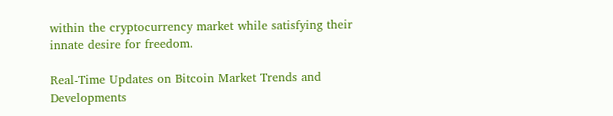within the cryptocurrency market while satisfying their innate desire for freedom.

Real-Time Updates on Bitcoin Market Trends and Developments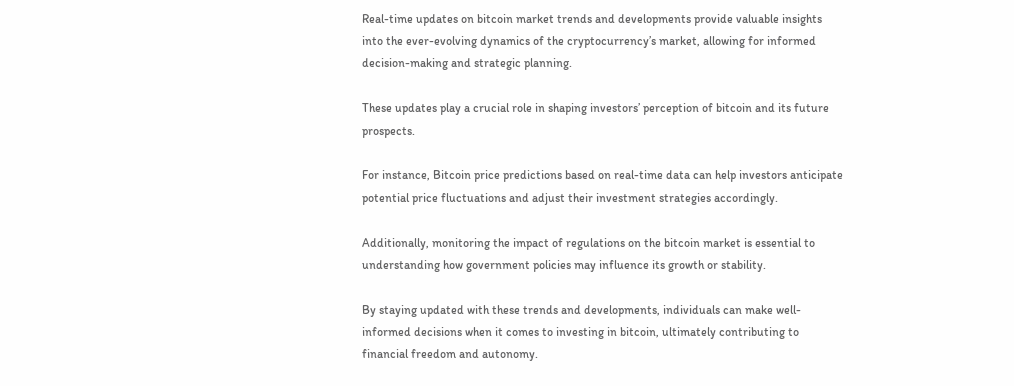Real-time updates on bitcoin market trends and developments provide valuable insights into the ever-evolving dynamics of the cryptocurrency’s market, allowing for informed decision-making and strategic planning.

These updates play a crucial role in shaping investors’ perception of bitcoin and its future prospects.

For instance, Bitcoin price predictions based on real-time data can help investors anticipate potential price fluctuations and adjust their investment strategies accordingly.

Additionally, monitoring the impact of regulations on the bitcoin market is essential to understanding how government policies may influence its growth or stability.

By staying updated with these trends and developments, individuals can make well-informed decisions when it comes to investing in bitcoin, ultimately contributing to financial freedom and autonomy.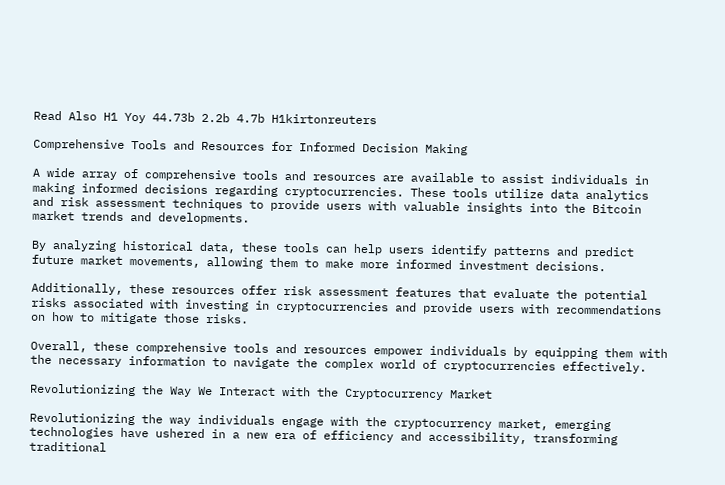Read Also H1 Yoy 44.73b 2.2b 4.7b H1kirtonreuters

Comprehensive Tools and Resources for Informed Decision Making

A wide array of comprehensive tools and resources are available to assist individuals in making informed decisions regarding cryptocurrencies. These tools utilize data analytics and risk assessment techniques to provide users with valuable insights into the Bitcoin market trends and developments.

By analyzing historical data, these tools can help users identify patterns and predict future market movements, allowing them to make more informed investment decisions.

Additionally, these resources offer risk assessment features that evaluate the potential risks associated with investing in cryptocurrencies and provide users with recommendations on how to mitigate those risks.

Overall, these comprehensive tools and resources empower individuals by equipping them with the necessary information to navigate the complex world of cryptocurrencies effectively.

Revolutionizing the Way We Interact with the Cryptocurrency Market

Revolutionizing the way individuals engage with the cryptocurrency market, emerging technologies have ushered in a new era of efficiency and accessibility, transforming traditional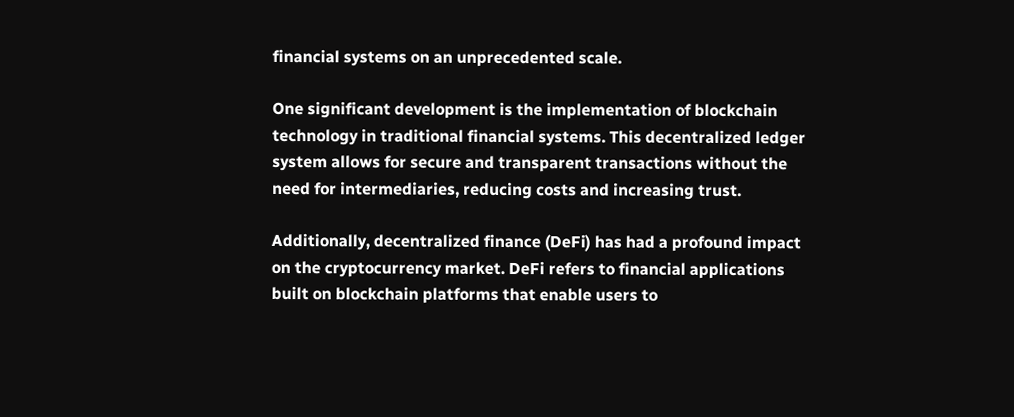financial systems on an unprecedented scale.

One significant development is the implementation of blockchain technology in traditional financial systems. This decentralized ledger system allows for secure and transparent transactions without the need for intermediaries, reducing costs and increasing trust.

Additionally, decentralized finance (DeFi) has had a profound impact on the cryptocurrency market. DeFi refers to financial applications built on blockchain platforms that enable users to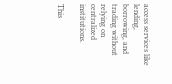access services like lending, borrowing, and trading without relying on centralized institutions.

This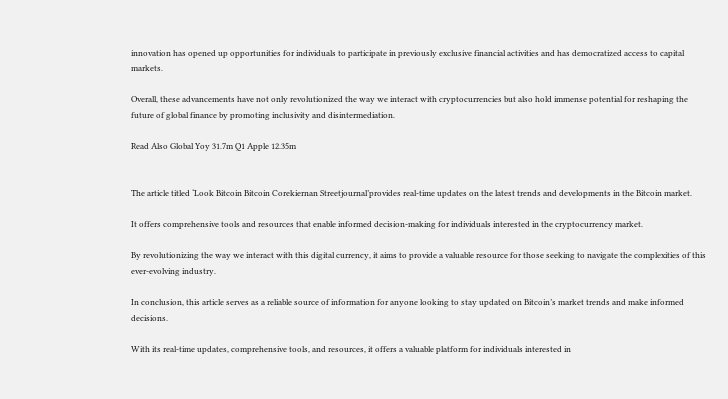innovation has opened up opportunities for individuals to participate in previously exclusive financial activities and has democratized access to capital markets.

Overall, these advancements have not only revolutionized the way we interact with cryptocurrencies but also hold immense potential for reshaping the future of global finance by promoting inclusivity and disintermediation.

Read Also Global Yoy 31.7m Q1 Apple 12.35m


The article titled ‘Look Bitcoin Bitcoin Corekiernan Streetjournal’provides real-time updates on the latest trends and developments in the Bitcoin market.

It offers comprehensive tools and resources that enable informed decision-making for individuals interested in the cryptocurrency market.

By revolutionizing the way we interact with this digital currency, it aims to provide a valuable resource for those seeking to navigate the complexities of this ever-evolving industry.

In conclusion, this article serves as a reliable source of information for anyone looking to stay updated on Bitcoin’s market trends and make informed decisions.

With its real-time updates, comprehensive tools, and resources, it offers a valuable platform for individuals interested in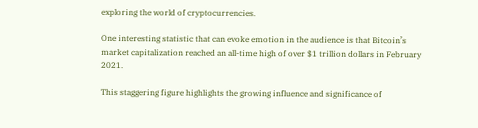exploring the world of cryptocurrencies.

One interesting statistic that can evoke emotion in the audience is that Bitcoin’s market capitalization reached an all-time high of over $1 trillion dollars in February 2021.

This staggering figure highlights the growing influence and significance of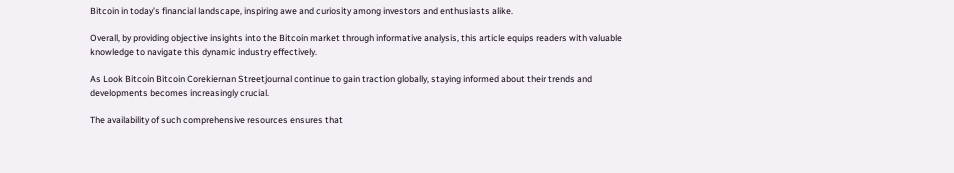Bitcoin in today’s financial landscape, inspiring awe and curiosity among investors and enthusiasts alike.

Overall, by providing objective insights into the Bitcoin market through informative analysis, this article equips readers with valuable knowledge to navigate this dynamic industry effectively.

As Look Bitcoin Bitcoin Corekiernan Streetjournal continue to gain traction globally, staying informed about their trends and developments becomes increasingly crucial.

The availability of such comprehensive resources ensures that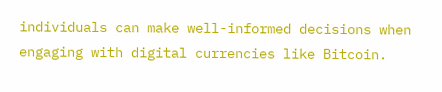individuals can make well-informed decisions when engaging with digital currencies like Bitcoin.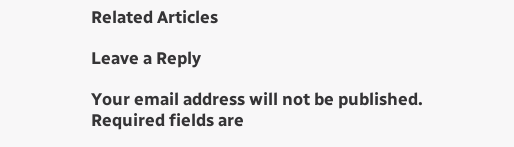Related Articles

Leave a Reply

Your email address will not be published. Required fields are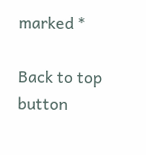marked *

Back to top button